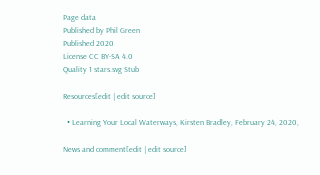Page data
Published by Phil Green
Published 2020
License CC BY-SA 4.0
Quality 1 stars.svg Stub

Resources[edit | edit source]

  • Learning Your Local Waterways, Kirsten Bradley, February 24, 2020,

News and comment[edit | edit source]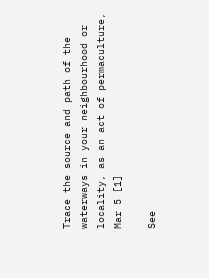Trace the source and path of the waterways in your neighbourhood or locality, as an act of permaculture, Mar 5 [1]

See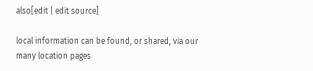also[edit | edit source]

local information can be found, or shared, via our many location pages